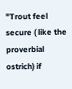"Trout feel secure ( like the proverbial ostrich) if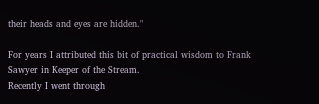their heads and eyes are hidden."

For years I attributed this bit of practical wisdom to Frank Sawyer in Keeper of the Stream.
Recently I went through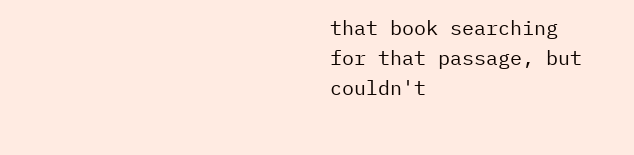that book searching for that passage, but couldn't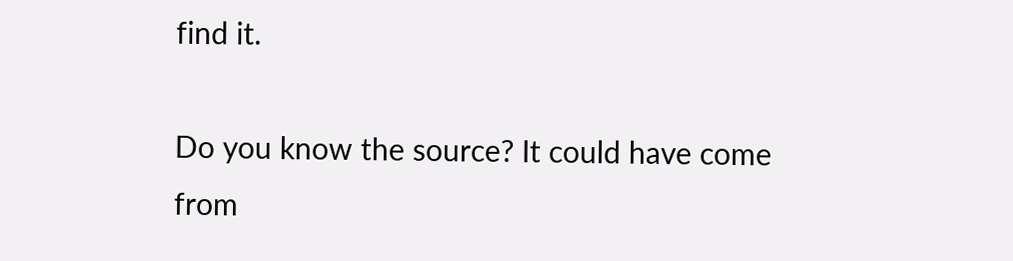find it.

Do you know the source? It could have come from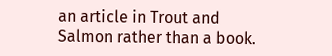an article in Trout and Salmon rather than a book.